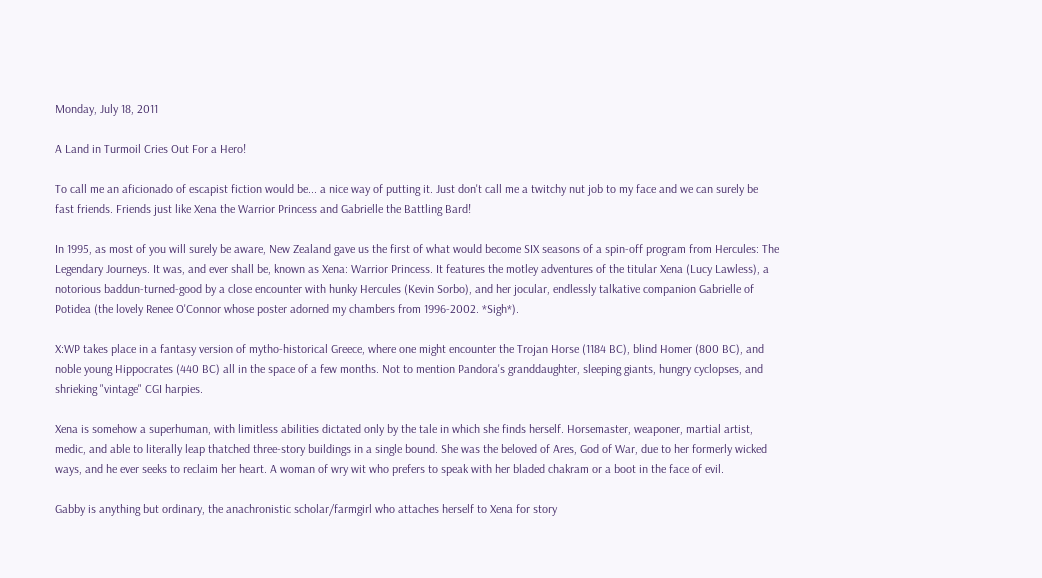Monday, July 18, 2011

A Land in Turmoil Cries Out For a Hero!

To call me an aficionado of escapist fiction would be... a nice way of putting it. Just don't call me a twitchy nut job to my face and we can surely be fast friends. Friends just like Xena the Warrior Princess and Gabrielle the Battling Bard!

In 1995, as most of you will surely be aware, New Zealand gave us the first of what would become SIX seasons of a spin-off program from Hercules: The Legendary Journeys. It was, and ever shall be, known as Xena: Warrior Princess. It features the motley adventures of the titular Xena (Lucy Lawless), a notorious baddun-turned-good by a close encounter with hunky Hercules (Kevin Sorbo), and her jocular, endlessly talkative companion Gabrielle of Potidea (the lovely Renee O'Connor whose poster adorned my chambers from 1996-2002. *Sigh*).

X:WP takes place in a fantasy version of mytho-historical Greece, where one might encounter the Trojan Horse (1184 BC), blind Homer (800 BC), and noble young Hippocrates (440 BC) all in the space of a few months. Not to mention Pandora's granddaughter, sleeping giants, hungry cyclopses, and shrieking "vintage" CGI harpies.

Xena is somehow a superhuman, with limitless abilities dictated only by the tale in which she finds herself. Horsemaster, weaponer, martial artist, medic, and able to literally leap thatched three-story buildings in a single bound. She was the beloved of Ares, God of War, due to her formerly wicked ways, and he ever seeks to reclaim her heart. A woman of wry wit who prefers to speak with her bladed chakram or a boot in the face of evil.

Gabby is anything but ordinary, the anachronistic scholar/farmgirl who attaches herself to Xena for story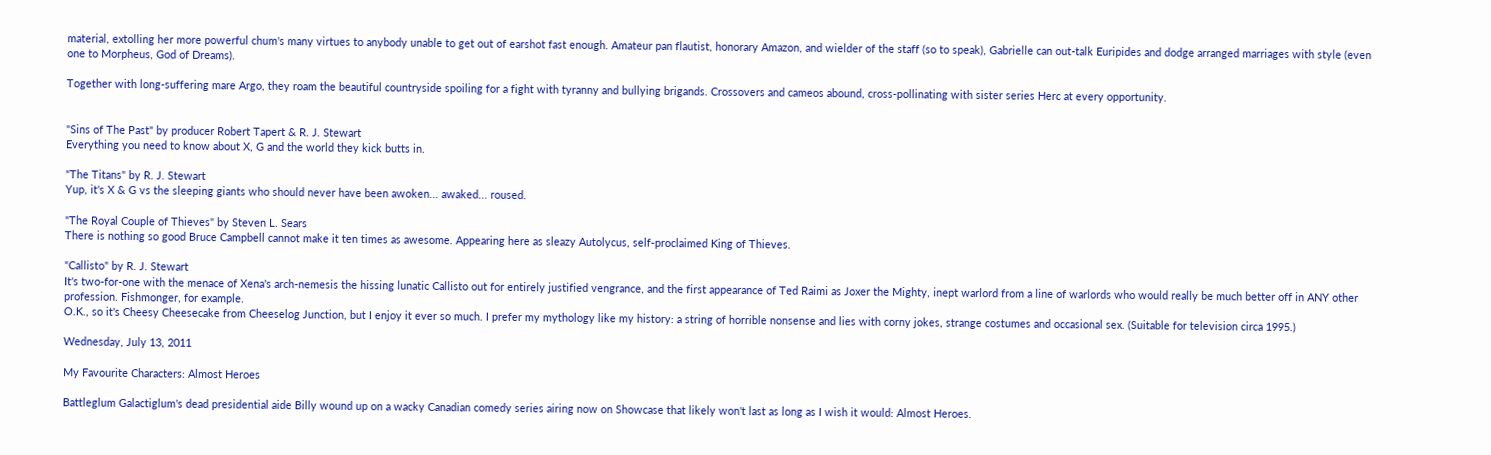material, extolling her more powerful chum's many virtues to anybody unable to get out of earshot fast enough. Amateur pan flautist, honorary Amazon, and wielder of the staff (so to speak), Gabrielle can out-talk Euripides and dodge arranged marriages with style (even one to Morpheus, God of Dreams).

Together with long-suffering mare Argo, they roam the beautiful countryside spoiling for a fight with tyranny and bullying brigands. Crossovers and cameos abound, cross-pollinating with sister series Herc at every opportunity.


"Sins of The Past" by producer Robert Tapert & R. J. Stewart
Everything you need to know about X, G and the world they kick butts in.

"The Titans" by R. J. Stewart
Yup, it's X & G vs the sleeping giants who should never have been awoken... awaked... roused.

"The Royal Couple of Thieves" by Steven L. Sears
There is nothing so good Bruce Campbell cannot make it ten times as awesome. Appearing here as sleazy Autolycus, self-proclaimed King of Thieves.

"Callisto" by R. J. Stewart
It's two-for-one with the menace of Xena's arch-nemesis the hissing lunatic Callisto out for entirely justified vengrance, and the first appearance of Ted Raimi as Joxer the Mighty, inept warlord from a line of warlords who would really be much better off in ANY other profession. Fishmonger, for example.
O.K., so it's Cheesy Cheesecake from Cheeselog Junction, but I enjoy it ever so much. I prefer my mythology like my history: a string of horrible nonsense and lies with corny jokes, strange costumes and occasional sex. (Suitable for television circa 1995.)

Wednesday, July 13, 2011

My Favourite Characters: Almost Heroes

Battleglum Galactiglum's dead presidential aide Billy wound up on a wacky Canadian comedy series airing now on Showcase that likely won't last as long as I wish it would: Almost Heroes.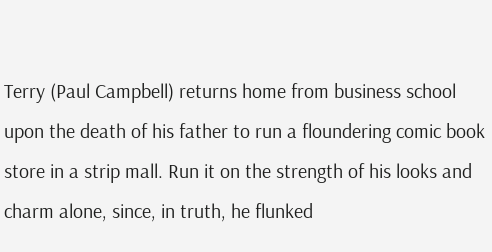Terry (Paul Campbell) returns home from business school upon the death of his father to run a floundering comic book store in a strip mall. Run it on the strength of his looks and charm alone, since, in truth, he flunked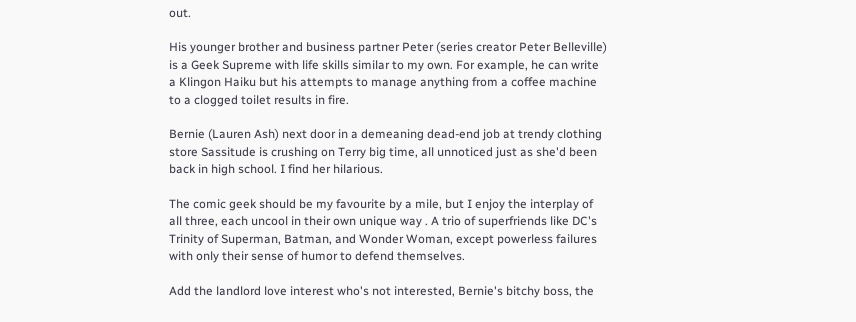out.

His younger brother and business partner Peter (series creator Peter Belleville) is a Geek Supreme with life skills similar to my own. For example, he can write a Klingon Haiku but his attempts to manage anything from a coffee machine to a clogged toilet results in fire.

Bernie (Lauren Ash) next door in a demeaning dead-end job at trendy clothing store Sassitude is crushing on Terry big time, all unnoticed just as she'd been back in high school. I find her hilarious.

The comic geek should be my favourite by a mile, but I enjoy the interplay of all three, each uncool in their own unique way . A trio of superfriends like DC's Trinity of Superman, Batman, and Wonder Woman, except powerless failures with only their sense of humor to defend themselves.

Add the landlord love interest who's not interested, Bernie's bitchy boss, the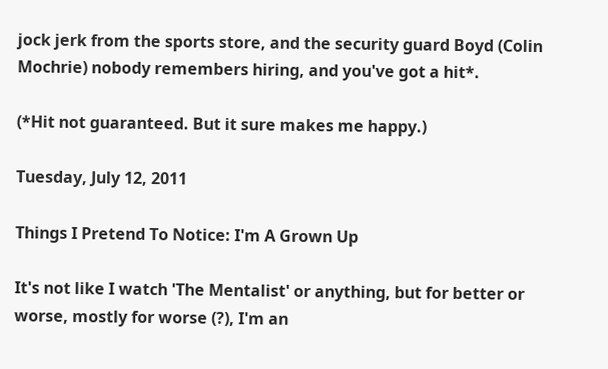jock jerk from the sports store, and the security guard Boyd (Colin Mochrie) nobody remembers hiring, and you've got a hit*.

(*Hit not guaranteed. But it sure makes me happy.)

Tuesday, July 12, 2011

Things I Pretend To Notice: I'm A Grown Up

It's not like I watch 'The Mentalist' or anything, but for better or worse, mostly for worse (?), I'm an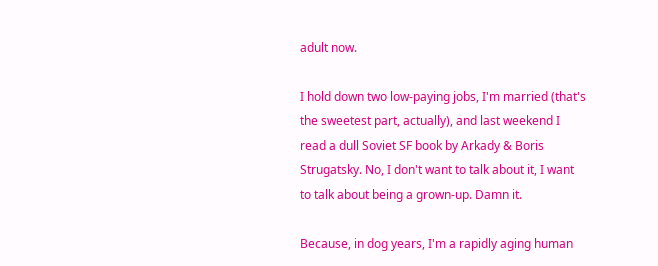adult now.

I hold down two low-paying jobs, I'm married (that's the sweetest part, actually), and last weekend I read a dull Soviet SF book by Arkady & Boris Strugatsky. No, I don't want to talk about it, I want to talk about being a grown-up. Damn it.

Because, in dog years, I'm a rapidly aging human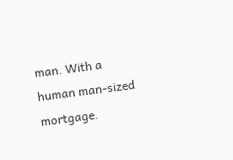man. With a human man-sized mortgage.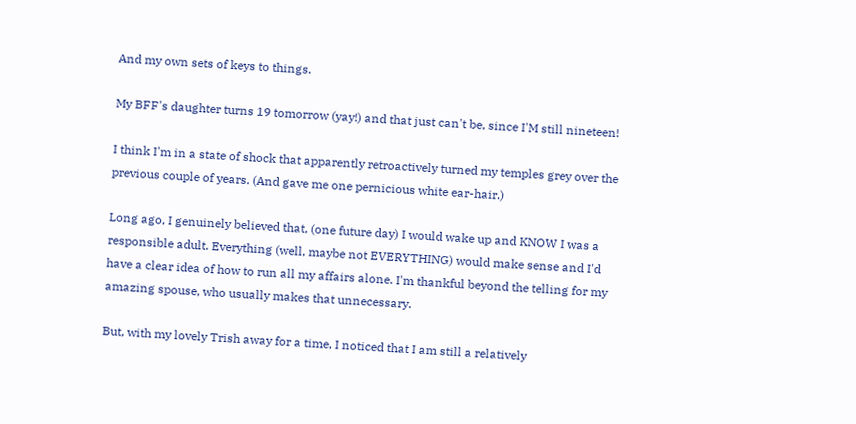And my own sets of keys to things.

My BFF's daughter turns 19 tomorrow (yay!) and that just can't be, since I'M still nineteen!

I think I'm in a state of shock that apparently retroactively turned my temples grey over the previous couple of years. (And gave me one pernicious white ear-hair.)

Long ago, I genuinely believed that, (one future day) I would wake up and KNOW I was a responsible adult. Everything (well, maybe not EVERYTHING) would make sense and I'd have a clear idea of how to run all my affairs alone. I'm thankful beyond the telling for my amazing spouse, who usually makes that unnecessary.

But, with my lovely Trish away for a time, I noticed that I am still a relatively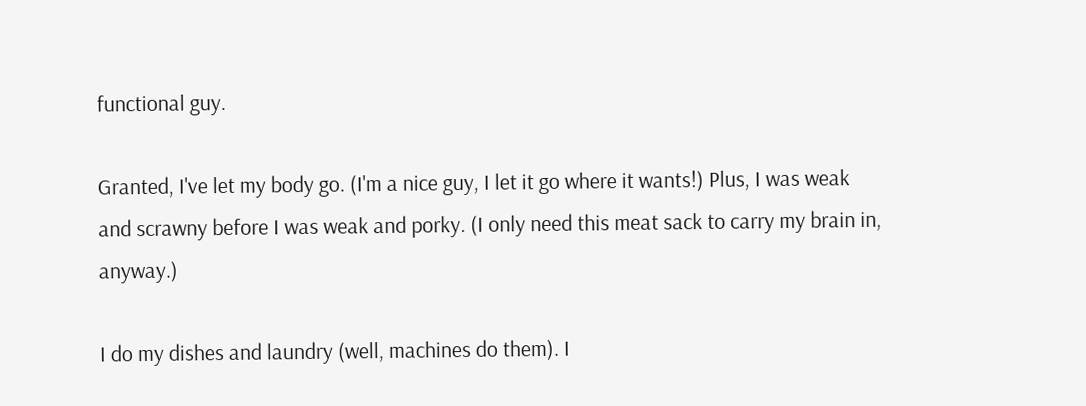functional guy.

Granted, I've let my body go. (I'm a nice guy, I let it go where it wants!) Plus, I was weak and scrawny before I was weak and porky. (I only need this meat sack to carry my brain in, anyway.)

I do my dishes and laundry (well, machines do them). I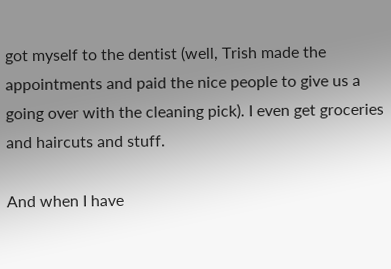got myself to the dentist (well, Trish made the appointments and paid the nice people to give us a going over with the cleaning pick). I even get groceries and haircuts and stuff.

And when I have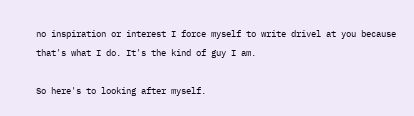no inspiration or interest I force myself to write drivel at you because that's what I do. It's the kind of guy I am.

So here's to looking after myself.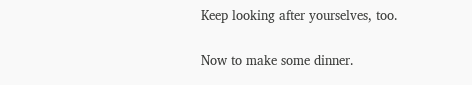Keep looking after yourselves, too.

Now to make some dinner.